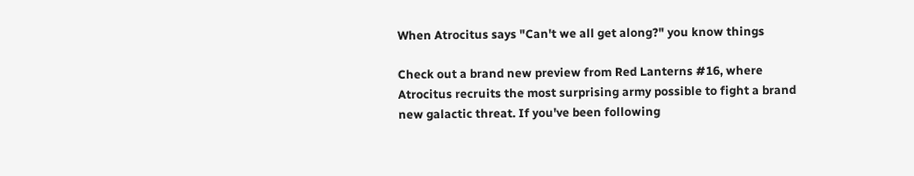When Atrocitus says "Can't we all get along?" you know things

Check out a brand new preview from Red Lanterns #16, where Atrocitus recruits the most surprising army possible to fight a brand new galactic threat. If you've been following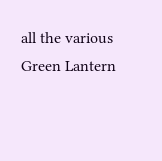all the various Green Lantern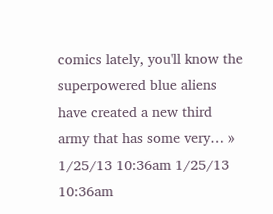comics lately, you'll know the superpowered blue aliens have created a new third army that has some very… » 1/25/13 10:36am 1/25/13 10:36am